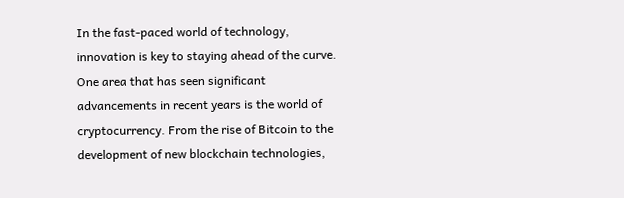In the fast-paced world of technology, innovation is key to staying ahead of the curve. One area that has seen significant advancements in recent years is the world of cryptocurrency. From the rise of Bitcoin to the development of new blockchain technologies,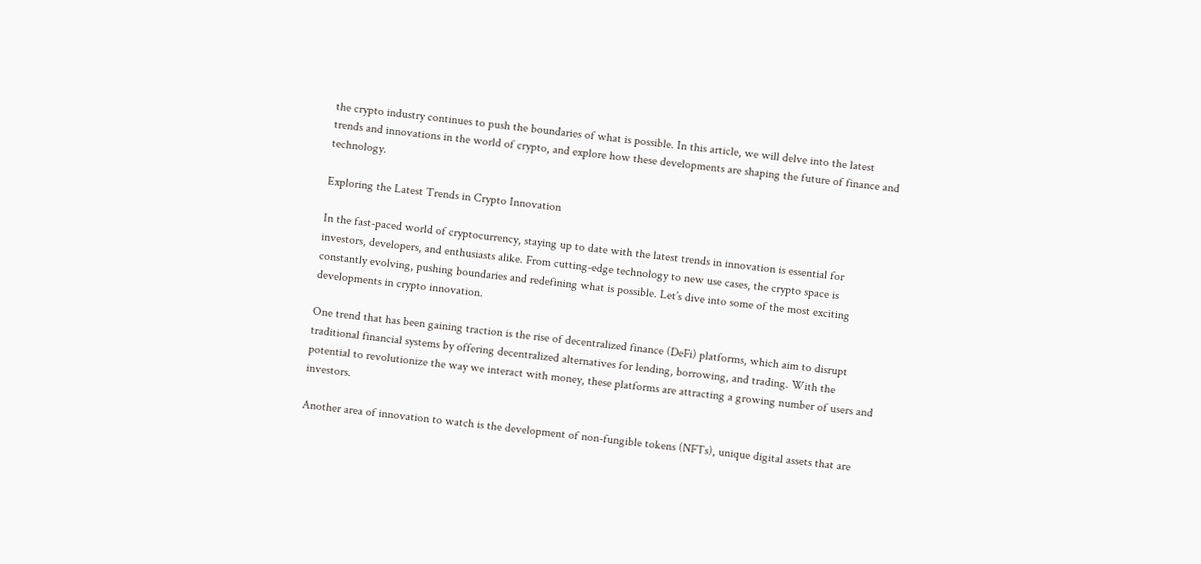the crypto industry continues to push the boundaries of what is possible. In this article, we will delve into the latest trends and innovations in the world of crypto, and explore how these developments are shaping the future of finance and technology.

Exploring the Latest Trends in Crypto Innovation

In the fast-paced world of cryptocurrency, staying up to date with the latest trends in innovation is essential for investors, developers, and enthusiasts alike. From cutting-edge technology to new use cases, the crypto space is constantly evolving, pushing boundaries and redefining what is possible. Let’s dive into some of the most exciting developments in crypto innovation.

One trend that has been gaining traction is the rise of decentralized finance (DeFi) platforms, which aim to disrupt traditional financial systems by offering decentralized alternatives for lending, borrowing, and trading. With the potential to revolutionize the way we interact with money, these platforms are attracting a growing number of users and investors.

Another area of innovation to watch is the development of non-fungible tokens (NFTs), unique digital assets that are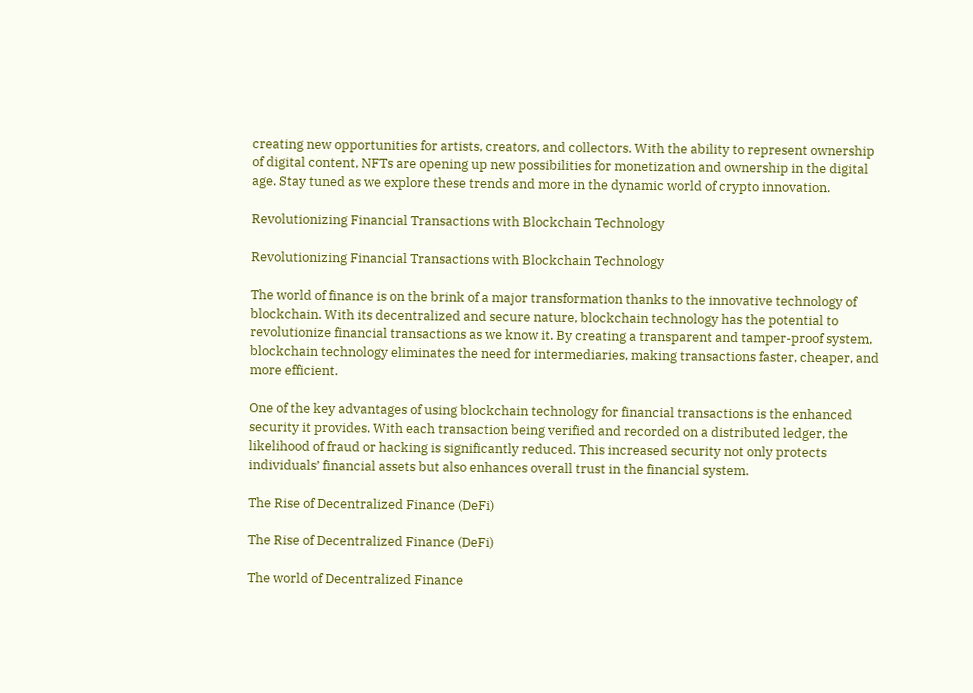creating new opportunities for artists, creators, and collectors. With the ability to represent ownership of digital content, NFTs are opening up new possibilities for monetization and ownership in the digital age. Stay tuned as we explore these trends and more in the dynamic world of crypto innovation.

Revolutionizing Financial Transactions with Blockchain Technology

Revolutionizing Financial Transactions with Blockchain Technology

The world of finance is on the brink of a major transformation thanks to the innovative technology of blockchain. With its decentralized and secure nature, blockchain technology has the potential to revolutionize financial transactions as we know it. By creating a transparent and tamper-proof system, blockchain technology eliminates the need for intermediaries, making transactions faster, cheaper, and more efficient.

One of the key advantages of using blockchain technology for financial transactions is the enhanced security it provides. With each transaction being verified and recorded on a distributed ledger, the likelihood of fraud or hacking is significantly reduced. This increased security not only protects individuals’ financial assets but also enhances overall trust in the financial system.

The Rise of Decentralized Finance (DeFi)

The Rise of Decentralized Finance (DeFi)

The world of Decentralized Finance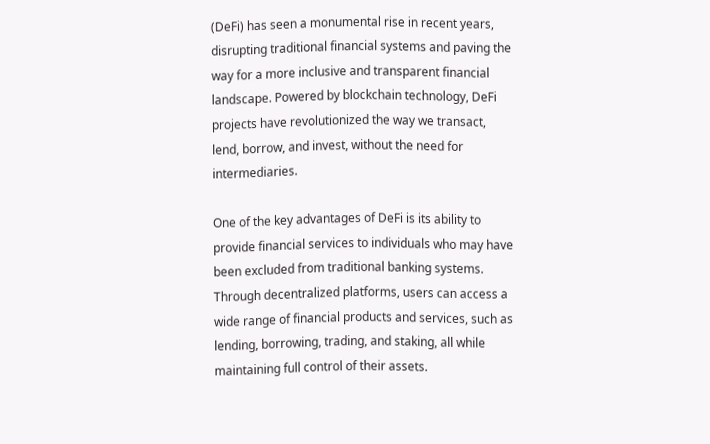(DeFi) has seen a monumental rise in recent years, disrupting traditional financial systems and paving the way for a more inclusive and transparent financial landscape. Powered by blockchain technology, DeFi projects have revolutionized the way we transact, lend, borrow, and invest, without the need for intermediaries.

One of the key advantages of DeFi is its ability to provide financial services to individuals who may have been excluded from traditional banking systems. Through decentralized platforms, users can access a wide range of financial products and services, such as lending, borrowing, trading, and staking, all while maintaining full control of their assets.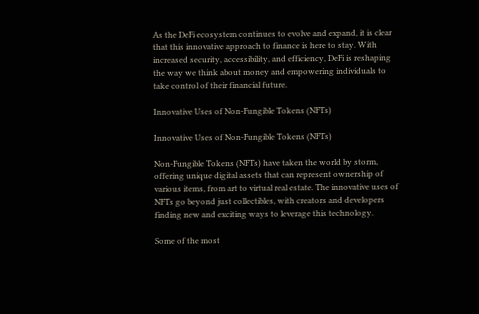As the DeFi ecosystem continues to evolve and expand, it is clear that this innovative approach to finance is here to stay. With increased security, accessibility, and efficiency, DeFi is reshaping the way we think about money and empowering individuals to take control of their financial future.

Innovative Uses of Non-Fungible Tokens (NFTs)

Innovative Uses of Non-Fungible Tokens (NFTs)

Non-Fungible Tokens (NFTs) have taken the world by storm, offering unique digital assets that can represent ownership of various items, from art to virtual real estate. The innovative uses of NFTs go beyond just collectibles, with creators and developers finding new and exciting ways to leverage this technology.

Some of the most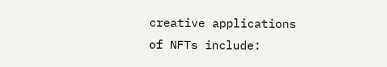creative applications of NFTs include: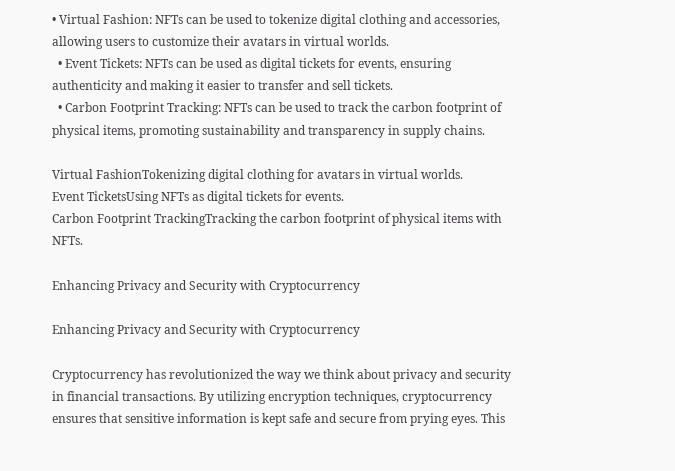• Virtual Fashion: NFTs can be used to tokenize digital clothing and accessories, allowing users to customize their avatars in virtual worlds.
  • Event Tickets: NFTs can be used as digital tickets for events, ensuring authenticity and making it easier to transfer and sell tickets.
  • Carbon Footprint Tracking: NFTs can be used to track the carbon footprint of physical items, promoting sustainability and transparency in supply chains.

Virtual FashionTokenizing digital clothing for avatars in virtual worlds.
Event TicketsUsing NFTs as digital tickets for events.
Carbon Footprint TrackingTracking the carbon footprint of physical items with NFTs.

Enhancing Privacy and Security with Cryptocurrency

Enhancing Privacy and Security with Cryptocurrency

Cryptocurrency has revolutionized the way we think about privacy and security in financial transactions. By utilizing encryption techniques, cryptocurrency ensures that sensitive information is kept safe and secure from prying eyes. This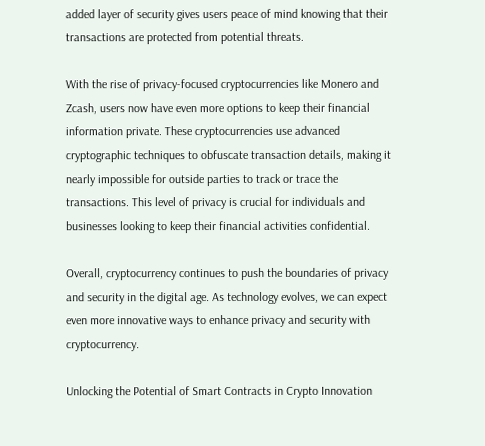added layer of security gives users peace of mind knowing that their transactions are protected from potential threats.

With the rise of privacy-focused cryptocurrencies like Monero and Zcash, users now have even more options to keep their financial information private. These cryptocurrencies use advanced cryptographic techniques to obfuscate transaction details, making it nearly impossible for outside parties to track or trace the transactions. This level of privacy is crucial for individuals and businesses looking to keep their financial activities confidential.

Overall, cryptocurrency continues to push the boundaries of privacy and security in the digital age. As technology evolves, we can expect even more innovative ways to enhance privacy and security with cryptocurrency.

Unlocking the Potential of Smart Contracts in Crypto Innovation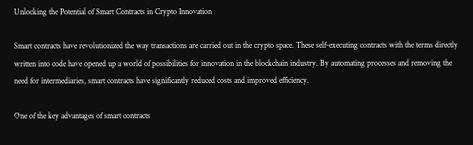Unlocking the Potential of Smart Contracts in Crypto Innovation

Smart contracts have revolutionized the way transactions are carried out in the crypto space. These self-executing contracts with the terms directly written into code have opened up a world of possibilities for innovation in the blockchain industry. By automating processes and removing the need for intermediaries, smart contracts have significantly reduced costs and improved efficiency.

One of the key advantages of smart contracts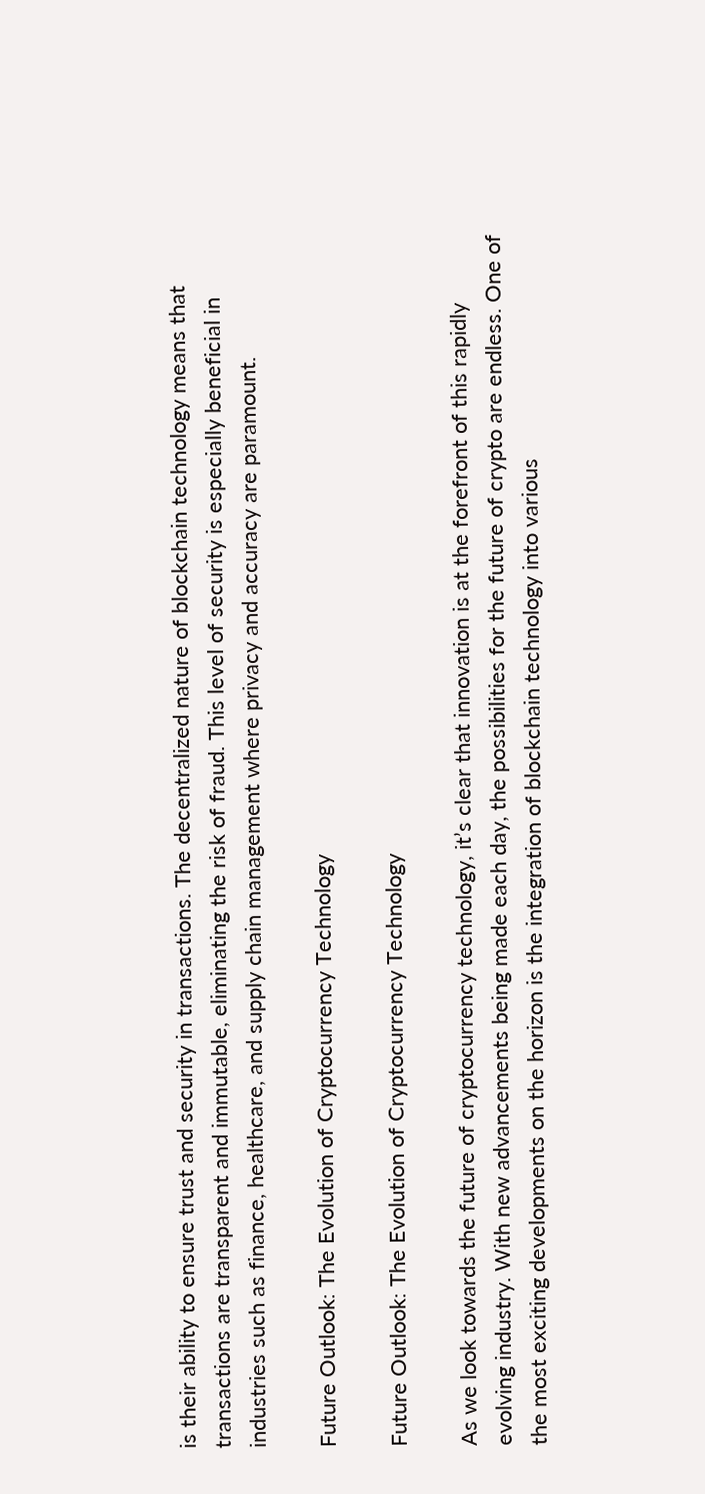is their ability to ensure trust and security in transactions. The decentralized nature of blockchain technology means that transactions are transparent and immutable, eliminating the risk of fraud. This level of security is especially beneficial in industries such as finance, healthcare, and supply chain management where privacy and accuracy are paramount.

Future Outlook: The Evolution of Cryptocurrency Technology

Future Outlook: The Evolution of Cryptocurrency Technology

As we look towards the future of cryptocurrency technology, it’s clear that innovation is at the forefront of this rapidly evolving industry. With new advancements being made each day, the possibilities for the future of crypto are endless. One of the most exciting developments on the horizon is the integration of blockchain technology into various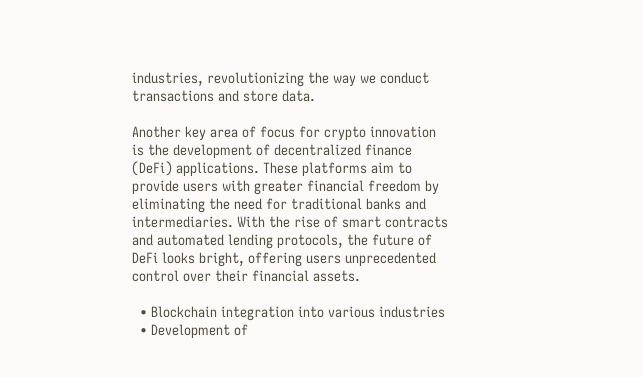industries, revolutionizing the way we conduct transactions and store data.

Another key area of focus for crypto innovation is the development of decentralized finance (DeFi) applications. These platforms aim to provide users with greater financial freedom by eliminating the need for traditional banks and intermediaries. With the rise of smart contracts and automated lending protocols, the future of DeFi looks bright, offering users unprecedented control over their financial assets.

  • Blockchain integration into various industries
  • Development of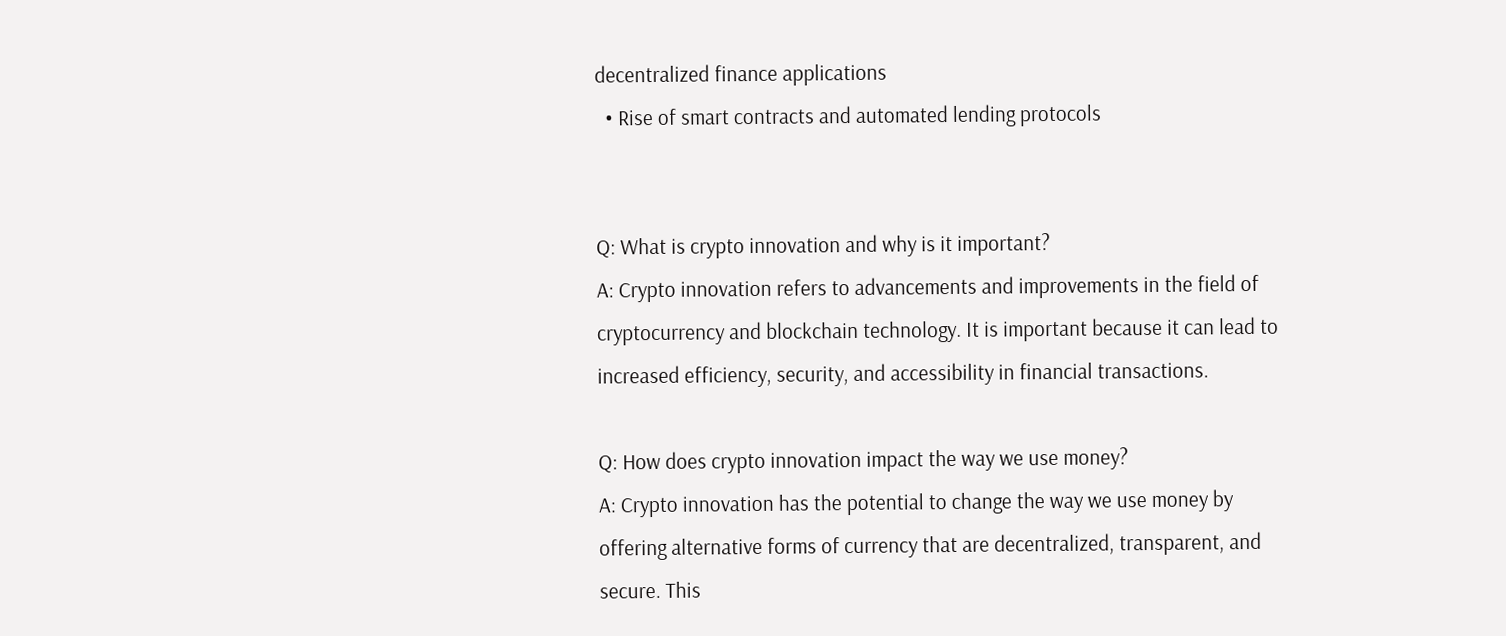decentralized finance applications
  • Rise of smart contracts and automated lending protocols


Q: What is crypto innovation and why is it important?
A: Crypto innovation refers to advancements and improvements in the field of cryptocurrency and blockchain technology. It is important because it can lead to increased efficiency, security, and accessibility in financial transactions.

Q: How does crypto innovation impact the way we use money?
A: Crypto innovation has the potential to change the way we use money by offering alternative forms of currency that are decentralized, transparent, and secure. This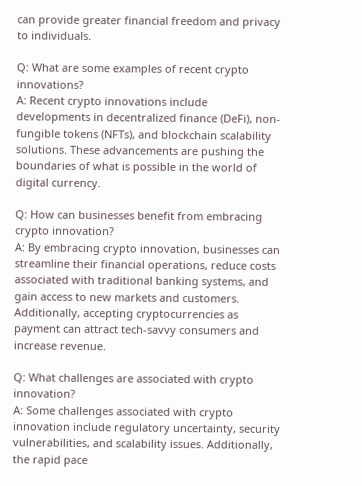can provide greater financial freedom and privacy to individuals.

Q: What are some examples of recent crypto innovations?
A: Recent crypto innovations include developments in decentralized finance (DeFi), non-fungible tokens (NFTs), and blockchain scalability solutions. These advancements are pushing the boundaries of what is possible in the world of digital currency.

Q: How can businesses benefit from embracing crypto innovation?
A: By embracing crypto innovation, businesses can streamline their financial operations, reduce costs associated with traditional banking systems, and gain access to new markets and customers. Additionally, accepting cryptocurrencies as payment can attract tech-savvy consumers and increase revenue.

Q: What challenges are associated with crypto innovation?
A: Some challenges associated with crypto innovation include regulatory uncertainty, security vulnerabilities, and scalability issues. Additionally, the rapid pace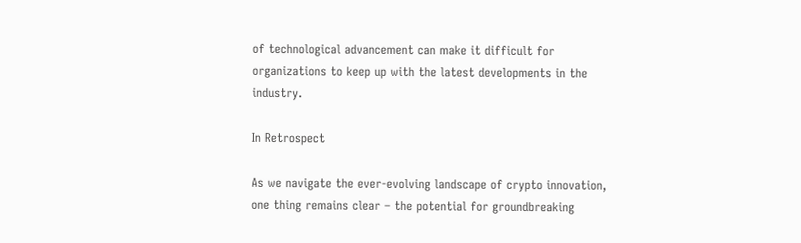of technological advancement can make it difficult for organizations to keep up with the latest developments in the industry.

In Retrospect

As we navigate the ever-evolving landscape of crypto innovation, one thing remains clear – the potential for groundbreaking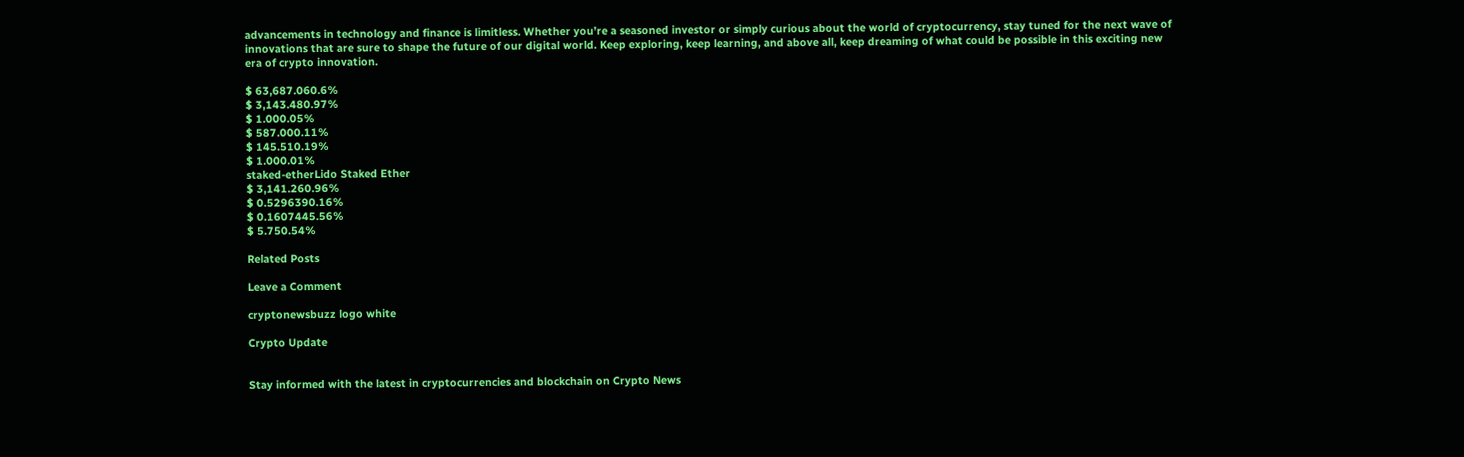advancements in technology and finance is limitless. Whether you’re a seasoned investor or simply curious about the world of cryptocurrency, stay tuned for the next wave of innovations that are sure to shape the future of our digital world. Keep exploring, keep learning, and above all, keep dreaming of what could be possible in this exciting new era of crypto innovation.

$ 63,687.060.6%
$ 3,143.480.97%
$ 1.000.05%
$ 587.000.11%
$ 145.510.19%
$ 1.000.01%
staked-etherLido Staked Ether
$ 3,141.260.96%
$ 0.5296390.16%
$ 0.1607445.56%
$ 5.750.54%

Related Posts

Leave a Comment

cryptonewsbuzz logo white

Crypto Update


Stay informed with the latest in cryptocurrencies and blockchain on Crypto News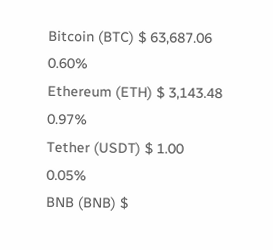Bitcoin (BTC) $ 63,687.06 0.60%
Ethereum (ETH) $ 3,143.48 0.97%
Tether (USDT) $ 1.00 0.05%
BNB (BNB) $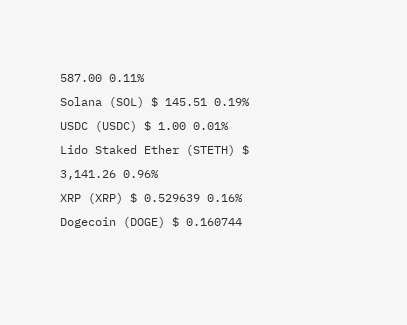587.00 0.11%
Solana (SOL) $ 145.51 0.19%
USDC (USDC) $ 1.00 0.01%
Lido Staked Ether (STETH) $ 3,141.26 0.96%
XRP (XRP) $ 0.529639 0.16%
Dogecoin (DOGE) $ 0.160744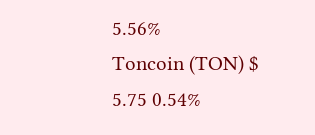5.56%
Toncoin (TON) $ 5.75 0.54%